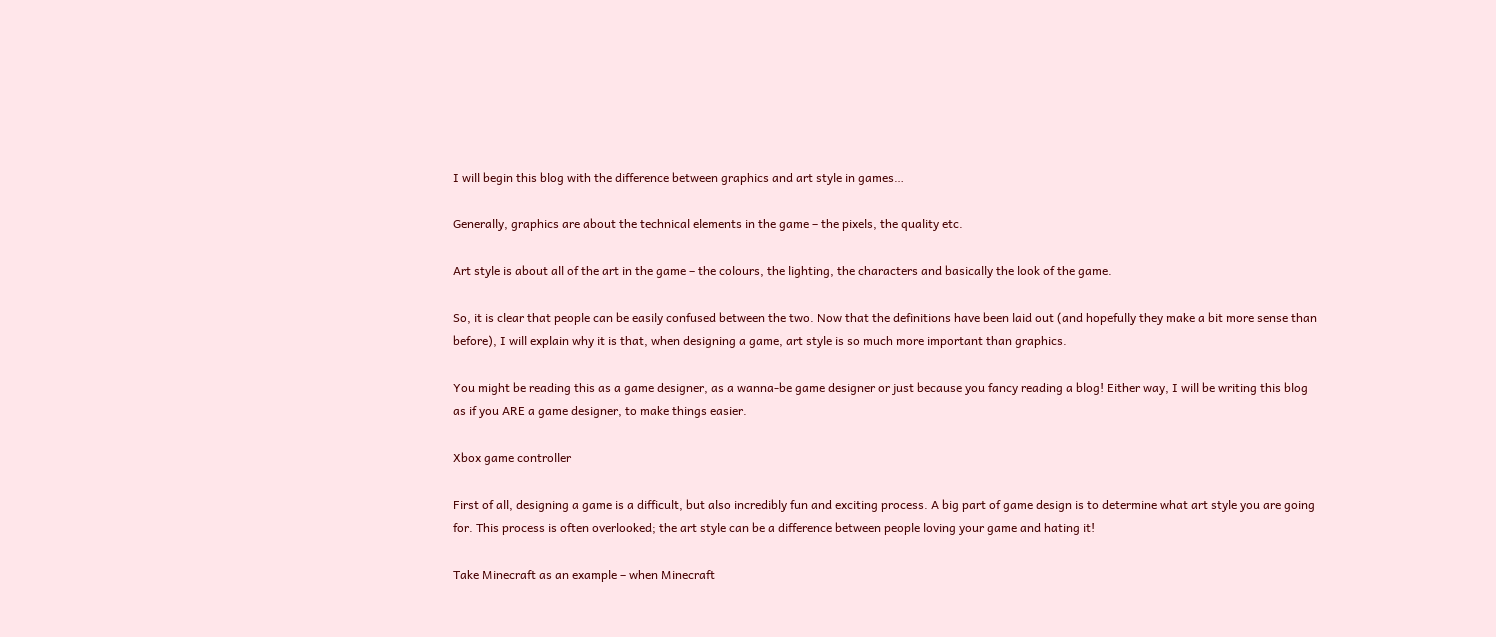I will begin this blog with the difference between graphics and art style in games…

Generally, graphics are about the technical elements in the game – the pixels, the quality etc.

Art style is about all of the art in the game – the colours, the lighting, the characters and basically the look of the game.

So, it is clear that people can be easily confused between the two. Now that the definitions have been laid out (and hopefully they make a bit more sense than before), I will explain why it is that, when designing a game, art style is so much more important than graphics.

You might be reading this as a game designer, as a wanna-be game designer or just because you fancy reading a blog! Either way, I will be writing this blog as if you ARE a game designer, to make things easier.

Xbox game controller

First of all, designing a game is a difficult, but also incredibly fun and exciting process. A big part of game design is to determine what art style you are going for. This process is often overlooked; the art style can be a difference between people loving your game and hating it!

Take Minecraft as an example – when Minecraft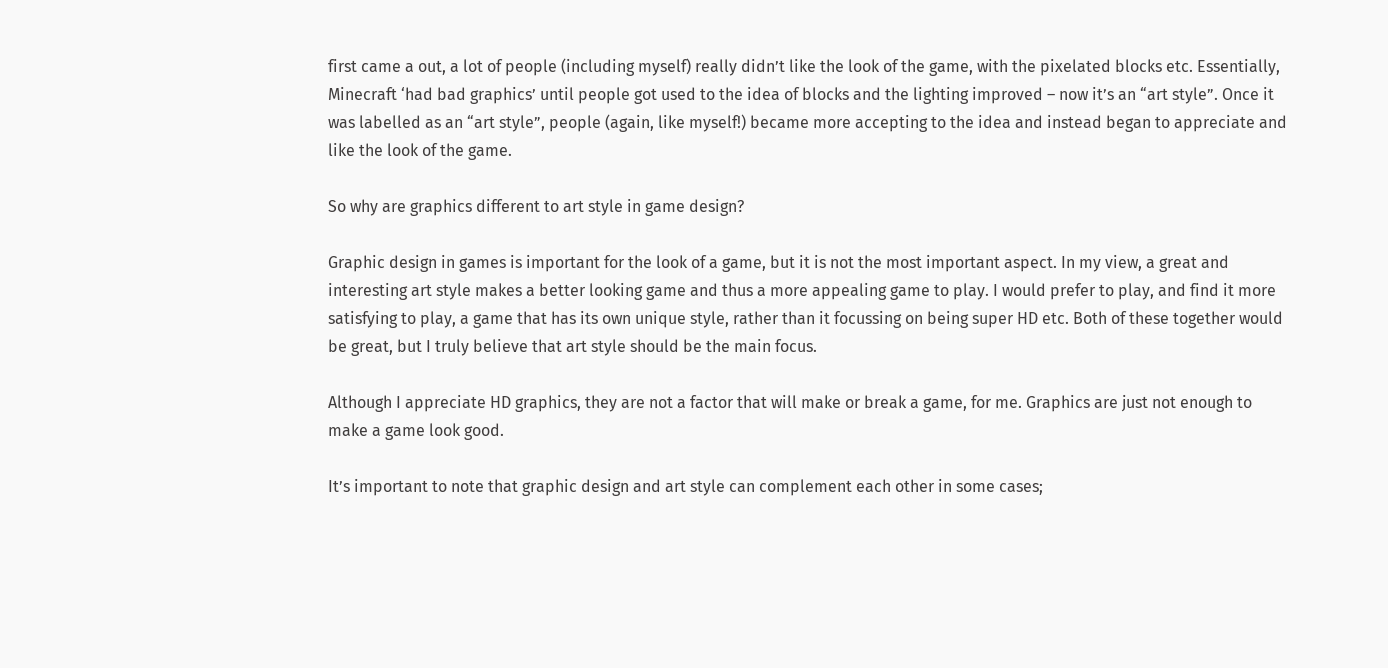first came a out, a lot of people (including myself) really didn’t like the look of the game, with the pixelated blocks etc. Essentially, Minecraft ‘had bad graphics’ until people got used to the idea of blocks and the lighting improved – now it’s an “art style”. Once it was labelled as an “art style”, people (again, like myself!) became more accepting to the idea and instead began to appreciate and like the look of the game.

So why are graphics different to art style in game design?

Graphic design in games is important for the look of a game, but it is not the most important aspect. In my view, a great and interesting art style makes a better looking game and thus a more appealing game to play. I would prefer to play, and find it more satisfying to play, a game that has its own unique style, rather than it focussing on being super HD etc. Both of these together would be great, but I truly believe that art style should be the main focus.

Although I appreciate HD graphics, they are not a factor that will make or break a game, for me. Graphics are just not enough to make a game look good.

It’s important to note that graphic design and art style can complement each other in some cases;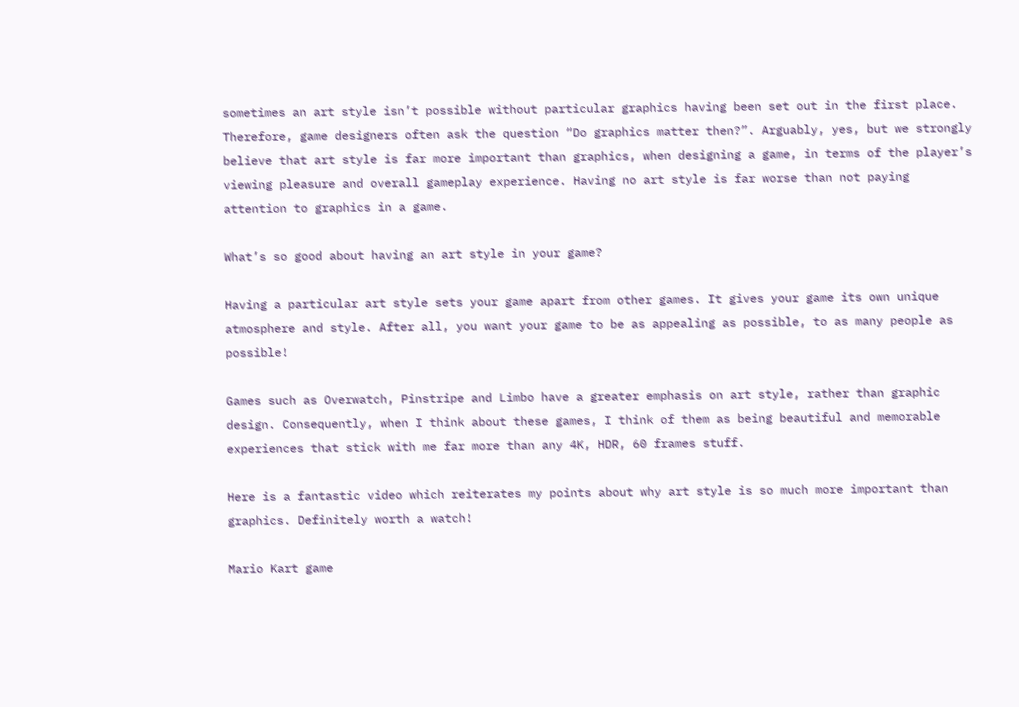sometimes an art style isn’t possible without particular graphics having been set out in the first place. Therefore, game designers often ask the question “Do graphics matter then?”. Arguably, yes, but we strongly believe that art style is far more important than graphics, when designing a game, in terms of the player’s viewing pleasure and overall gameplay experience. Having no art style is far worse than not paying attention to graphics in a game.

What’s so good about having an art style in your game?

Having a particular art style sets your game apart from other games. It gives your game its own unique atmosphere and style. After all, you want your game to be as appealing as possible, to as many people as possible!

Games such as Overwatch, Pinstripe and Limbo have a greater emphasis on art style, rather than graphic design. Consequently, when I think about these games, I think of them as being beautiful and memorable experiences that stick with me far more than any 4K, HDR, 60 frames stuff.

Here is a fantastic video which reiterates my points about why art style is so much more important than graphics. Definitely worth a watch!

Mario Kart game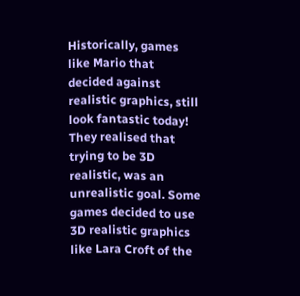Historically, games like Mario that decided against realistic graphics, still look fantastic today! They realised that trying to be 3D realistic, was an unrealistic goal. Some games decided to use 3D realistic graphics like Lara Croft of the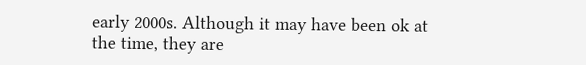early 2000s. Although it may have been ok at the time, they are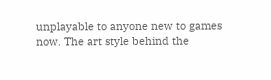unplayable to anyone new to games now. The art style behind the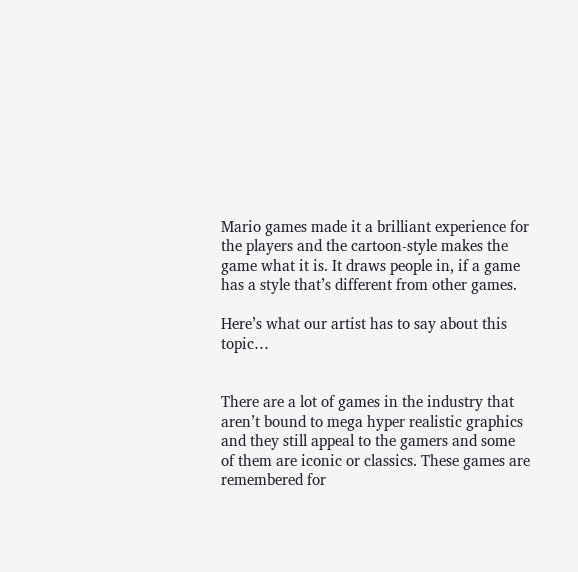Mario games made it a brilliant experience for the players and the cartoon-style makes the game what it is. It draws people in, if a game has a style that’s different from other games.

Here’s what our artist has to say about this topic…


There are a lot of games in the industry that aren’t bound to mega hyper realistic graphics and they still appeal to the gamers and some of them are iconic or classics. These games are remembered for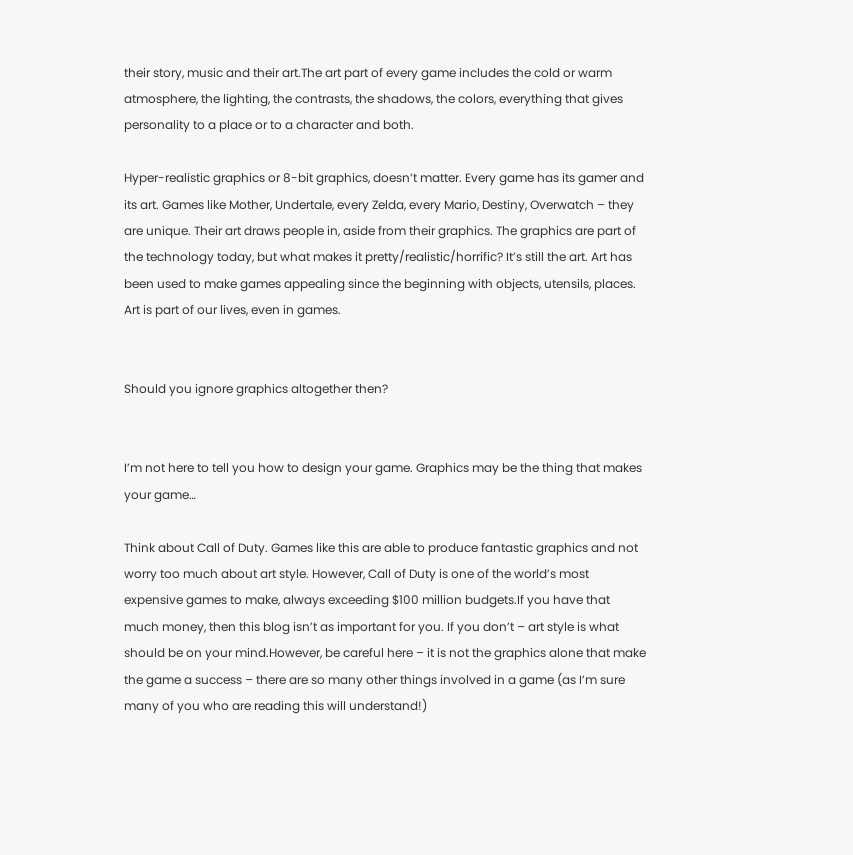their story, music and their art.The art part of every game includes the cold or warm atmosphere, the lighting, the contrasts, the shadows, the colors, everything that gives personality to a place or to a character and both.

Hyper-realistic graphics or 8-bit graphics, doesn’t matter. Every game has its gamer and its art. Games like Mother, Undertale, every Zelda, every Mario, Destiny, Overwatch – they are unique. Their art draws people in, aside from their graphics. The graphics are part of the technology today, but what makes it pretty/realistic/horrific? It’s still the art. Art has been used to make games appealing since the beginning with objects, utensils, places. Art is part of our lives, even in games.


Should you ignore graphics altogether then?


I’m not here to tell you how to design your game. Graphics may be the thing that makes your game…

Think about Call of Duty. Games like this are able to produce fantastic graphics and not worry too much about art style. However, Call of Duty is one of the world’s most expensive games to make, always exceeding $100 million budgets.If you have that much money, then this blog isn’t as important for you. If you don’t – art style is what should be on your mind.However, be careful here – it is not the graphics alone that make the game a success – there are so many other things involved in a game (as I’m sure many of you who are reading this will understand!)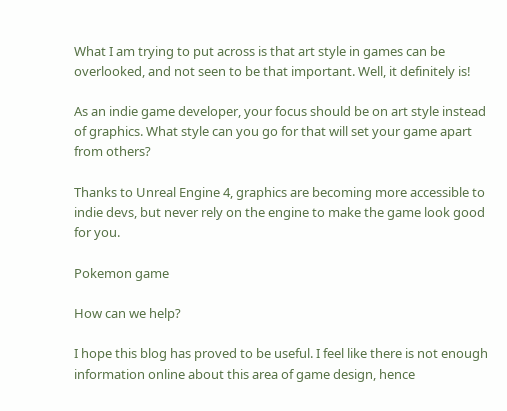What I am trying to put across is that art style in games can be overlooked, and not seen to be that important. Well, it definitely is!

As an indie game developer, your focus should be on art style instead of graphics. What style can you go for that will set your game apart from others?

Thanks to Unreal Engine 4, graphics are becoming more accessible to indie devs, but never rely on the engine to make the game look good for you.

Pokemon game

How can we help?

I hope this blog has proved to be useful. I feel like there is not enough information online about this area of game design, hence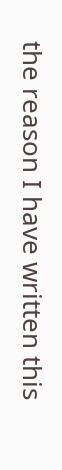the reason I have written this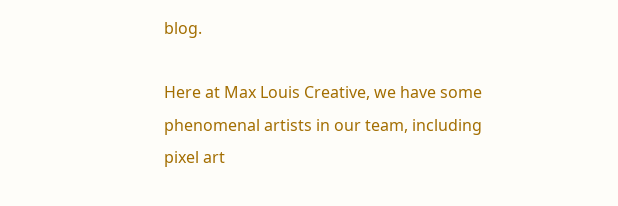blog.

Here at Max Louis Creative, we have some phenomenal artists in our team, including pixel art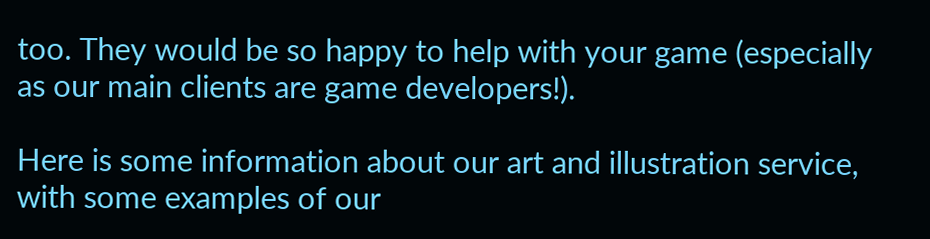too. They would be so happy to help with your game (especially as our main clients are game developers!).

Here is some information about our art and illustration service, with some examples of our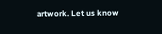artwork. Let us know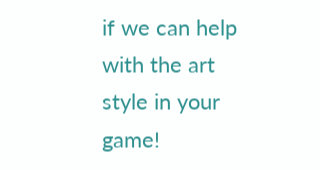if we can help with the art style in your game!